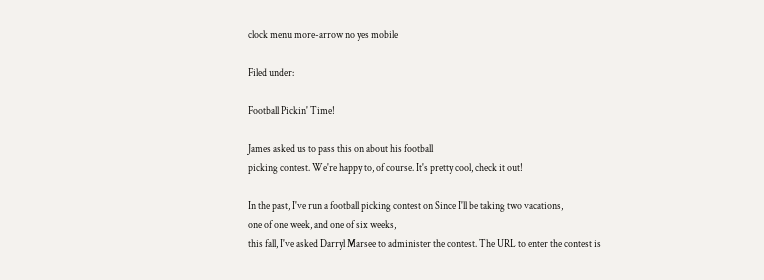clock menu more-arrow no yes mobile

Filed under:

Football Pickin' Time!

James asked us to pass this on about his football
picking contest. We're happy to, of course. It's pretty cool, check it out!

In the past, I've run a football picking contest on Since I'll be taking two vacations,
one of one week, and one of six weeks,
this fall, I've asked Darryl Marsee to administer the contest. The URL to enter the contest is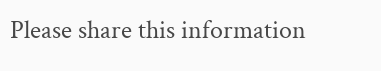Please share this information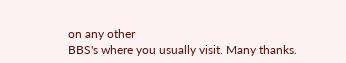on any other
BBS's where you usually visit. Many thanks.